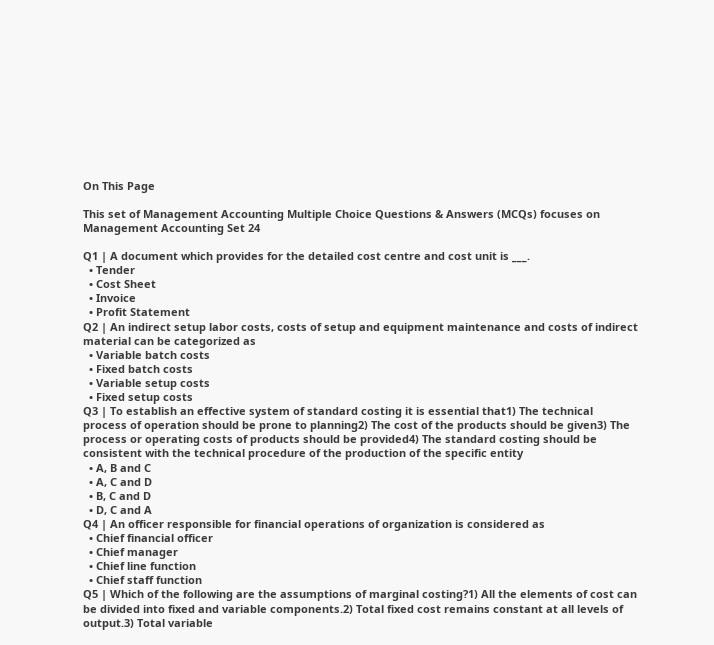On This Page

This set of Management Accounting Multiple Choice Questions & Answers (MCQs) focuses on Management Accounting Set 24

Q1 | A document which provides for the detailed cost centre and cost unit is ___.
  • Tender
  • Cost Sheet
  • Invoice
  • Profit Statement
Q2 | An indirect setup labor costs, costs of setup and equipment maintenance and costs of indirect material can be categorized as
  • Variable batch costs
  • Fixed batch costs
  • Variable setup costs
  • Fixed setup costs
Q3 | To establish an effective system of standard costing it is essential that1) The technical process of operation should be prone to planning2) The cost of the products should be given3) The process or operating costs of products should be provided4) The standard costing should be consistent with the technical procedure of the production of the specific entity
  • A, B and C
  • A, C and D
  • B, C and D
  • D, C and A
Q4 | An officer responsible for financial operations of organization is considered as
  • Chief financial officer
  • Chief manager
  • Chief line function
  • Chief staff function
Q5 | Which of the following are the assumptions of marginal costing?1) All the elements of cost can be divided into fixed and variable components.2) Total fixed cost remains constant at all levels of output.3) Total variable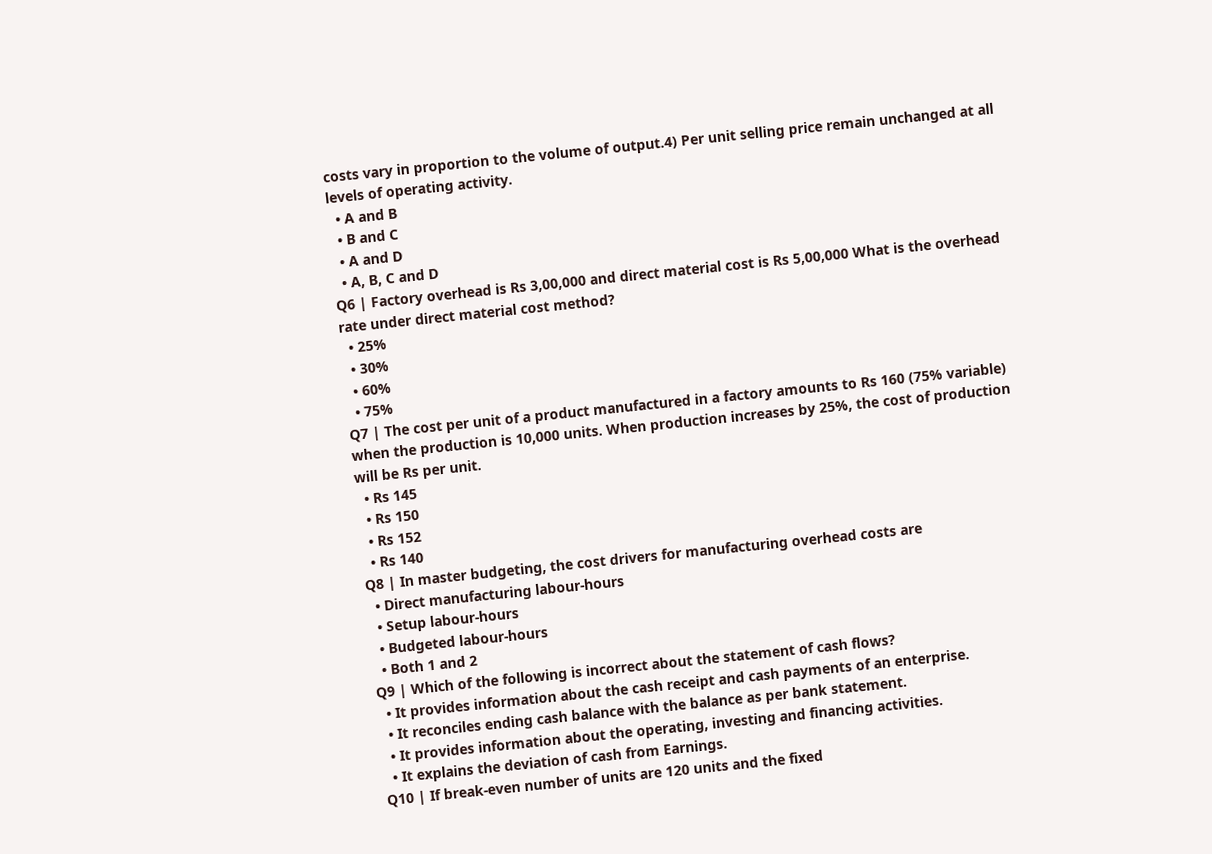costs vary in proportion to the volume of output.4) Per unit selling price remain unchanged at all levels of operating activity.
  • A and B
  • B and C
  • A and D
  • A, B, C and D
Q6 | Factory overhead is Rs 3,00,000 and direct material cost is Rs 5,00,000 What is the overhead rate under direct material cost method?
  • 25%
  • 30%
  • 60%
  • 75%
Q7 | The cost per unit of a product manufactured in a factory amounts to Rs 160 (75% variable) when the production is 10,000 units. When production increases by 25%, the cost of production will be Rs per unit.
  • Rs 145
  • Rs 150
  • Rs 152
  • Rs 140
Q8 | In master budgeting, the cost drivers for manufacturing overhead costs are
  • Direct manufacturing labour-hours
  • Setup labour-hours
  • Budgeted labour-hours
  • Both 1 and 2
Q9 | Which of the following is incorrect about the statement of cash flows?
  • It provides information about the cash receipt and cash payments of an enterprise.
  • It reconciles ending cash balance with the balance as per bank statement.
  • It provides information about the operating, investing and financing activities.
  • It explains the deviation of cash from Earnings.
Q10 | If break-even number of units are 120 units and the fixed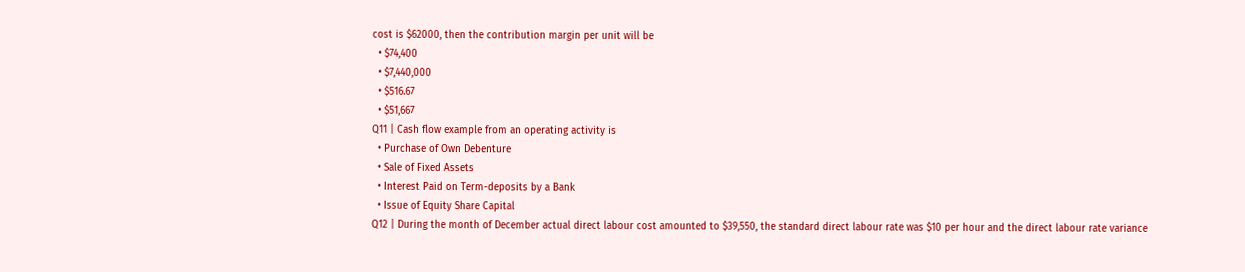cost is $62000, then the contribution margin per unit will be
  • $74,400
  • $7,440,000
  • $516.67
  • $51,667
Q11 | Cash flow example from an operating activity is
  • Purchase of Own Debenture
  • Sale of Fixed Assets
  • Interest Paid on Term-deposits by a Bank
  • Issue of Equity Share Capital
Q12 | During the month of December actual direct labour cost amounted to $39,550, the standard direct labour rate was $10 per hour and the direct labour rate variance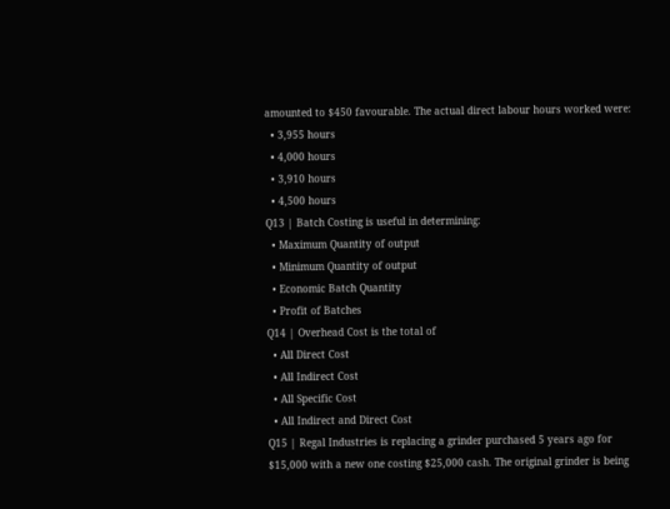amounted to $450 favourable. The actual direct labour hours worked were:
  • 3,955 hours
  • 4,000 hours
  • 3,910 hours
  • 4,500 hours
Q13 | Batch Costing is useful in determining:
  • Maximum Quantity of output
  • Minimum Quantity of output
  • Economic Batch Quantity
  • Profit of Batches
Q14 | Overhead Cost is the total of
  • All Direct Cost
  • All Indirect Cost
  • All Specific Cost
  • All Indirect and Direct Cost
Q15 | Regal Industries is replacing a grinder purchased 5 years ago for $15,000 with a new one costing $25,000 cash. The original grinder is being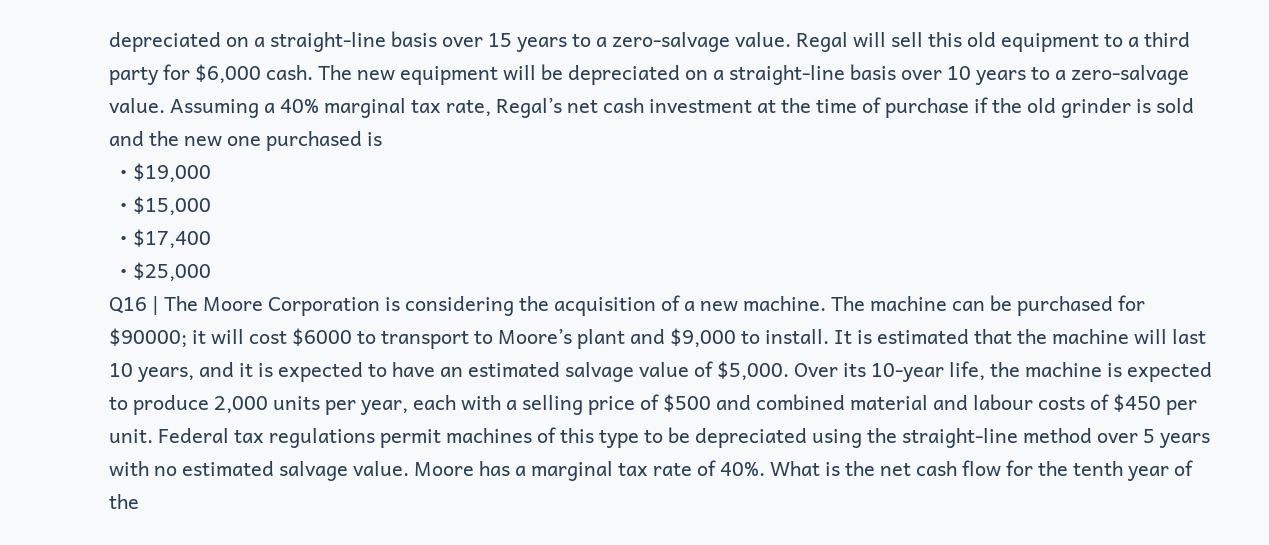depreciated on a straight-line basis over 15 years to a zero-salvage value. Regal will sell this old equipment to a third party for $6,000 cash. The new equipment will be depreciated on a straight-line basis over 10 years to a zero-salvage value. Assuming a 40% marginal tax rate, Regal’s net cash investment at the time of purchase if the old grinder is sold and the new one purchased is
  • $19,000
  • $15,000
  • $17,400
  • $25,000
Q16 | The Moore Corporation is considering the acquisition of a new machine. The machine can be purchased for $90000; it will cost $6000 to transport to Moore’s plant and $9,000 to install. It is estimated that the machine will last 10 years, and it is expected to have an estimated salvage value of $5,000. Over its 10-year life, the machine is expected to produce 2,000 units per year, each with a selling price of $500 and combined material and labour costs of $450 per unit. Federal tax regulations permit machines of this type to be depreciated using the straight-line method over 5 years with no estimated salvage value. Moore has a marginal tax rate of 40%. What is the net cash flow for the tenth year of the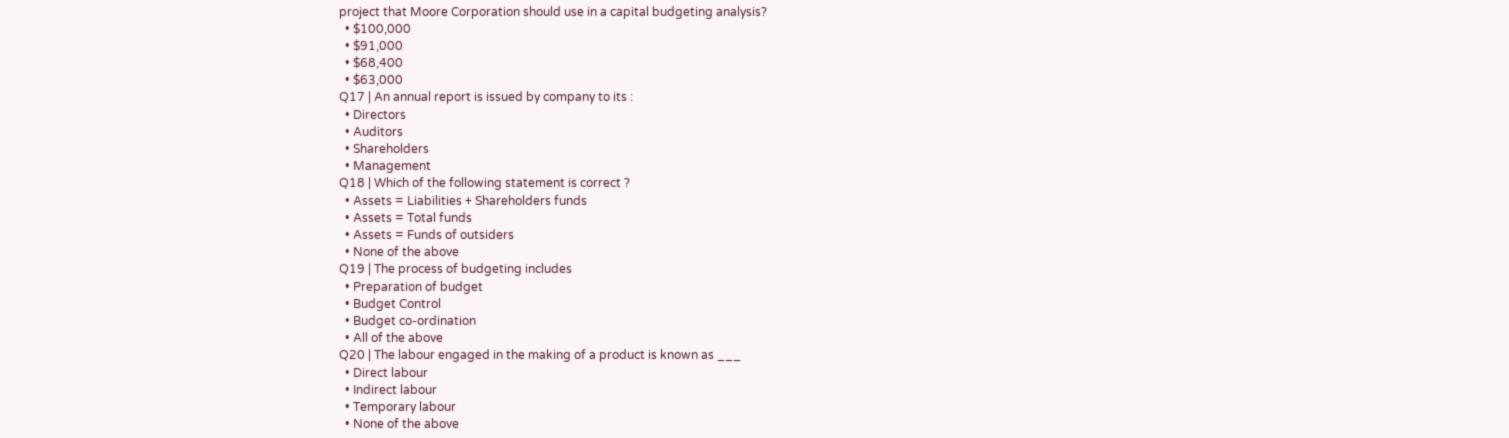project that Moore Corporation should use in a capital budgeting analysis?
  • $100,000
  • $91,000
  • $68,400
  • $63,000
Q17 | An annual report is issued by company to its :
  • Directors
  • Auditors
  • Shareholders
  • Management
Q18 | Which of the following statement is correct ?
  • Assets = Liabilities + Shareholders funds
  • Assets = Total funds
  • Assets = Funds of outsiders
  • None of the above
Q19 | The process of budgeting includes
  • Preparation of budget
  • Budget Control
  • Budget co-ordination
  • All of the above
Q20 | The labour engaged in the making of a product is known as ___
  • Direct labour
  • Indirect labour
  • Temporary labour
  • None of the above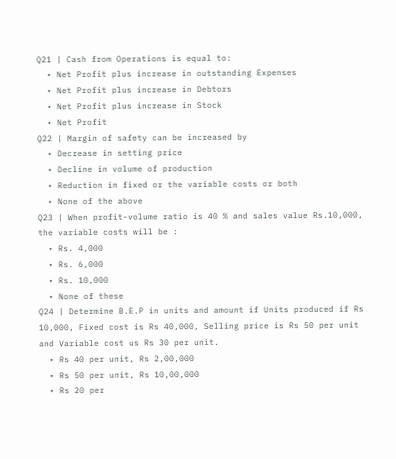Q21 | Cash from Operations is equal to:
  • Net Profit plus increase in outstanding Expenses
  • Net Profit plus increase in Debtors
  • Net Profit plus increase in Stock
  • Net Profit
Q22 | Margin of safety can be increased by
  • Decrease in setting price
  • Decline in volume of production
  • Reduction in fixed or the variable costs or both
  • None of the above
Q23 | When profit-volume ratio is 40 % and sales value Rs.10,000, the variable costs will be :
  • Rs. 4,000
  • Rs. 6,000
  • Rs. 10,000
  • None of these
Q24 | Determine B.E.P in units and amount if Units produced if Rs 10,000, Fixed cost is Rs 40,000, Selling price is Rs 50 per unit and Variable cost us Rs 30 per unit.
  • Rs 40 per unit, Rs 2,00,000
  • Rs 50 per unit, Rs 10,00,000
  • Rs 20 per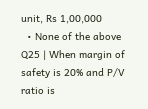unit, Rs 1,00,000
  • None of the above
Q25 | When margin of safety is 20% and P/V ratio is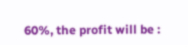60%, the profit will be :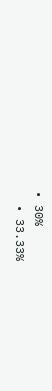• 30%
  • 33.33%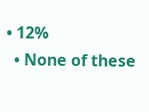• 12%
  • None of these